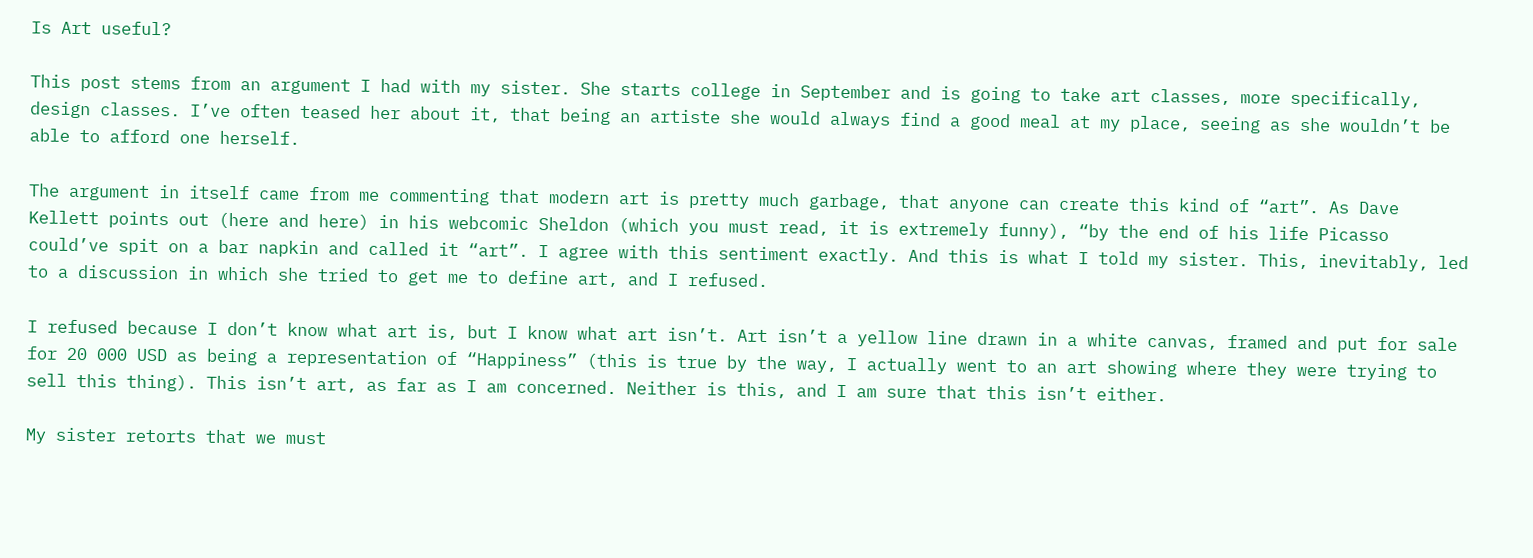Is Art useful?

This post stems from an argument I had with my sister. She starts college in September and is going to take art classes, more specifically, design classes. I’ve often teased her about it, that being an artiste she would always find a good meal at my place, seeing as she wouldn’t be able to afford one herself.

The argument in itself came from me commenting that modern art is pretty much garbage, that anyone can create this kind of “art”. As Dave Kellett points out (here and here) in his webcomic Sheldon (which you must read, it is extremely funny), “by the end of his life Picasso could’ve spit on a bar napkin and called it “art”. I agree with this sentiment exactly. And this is what I told my sister. This, inevitably, led to a discussion in which she tried to get me to define art, and I refused.

I refused because I don’t know what art is, but I know what art isn’t. Art isn’t a yellow line drawn in a white canvas, framed and put for sale for 20 000 USD as being a representation of “Happiness” (this is true by the way, I actually went to an art showing where they were trying to sell this thing). This isn’t art, as far as I am concerned. Neither is this, and I am sure that this isn’t either.

My sister retorts that we must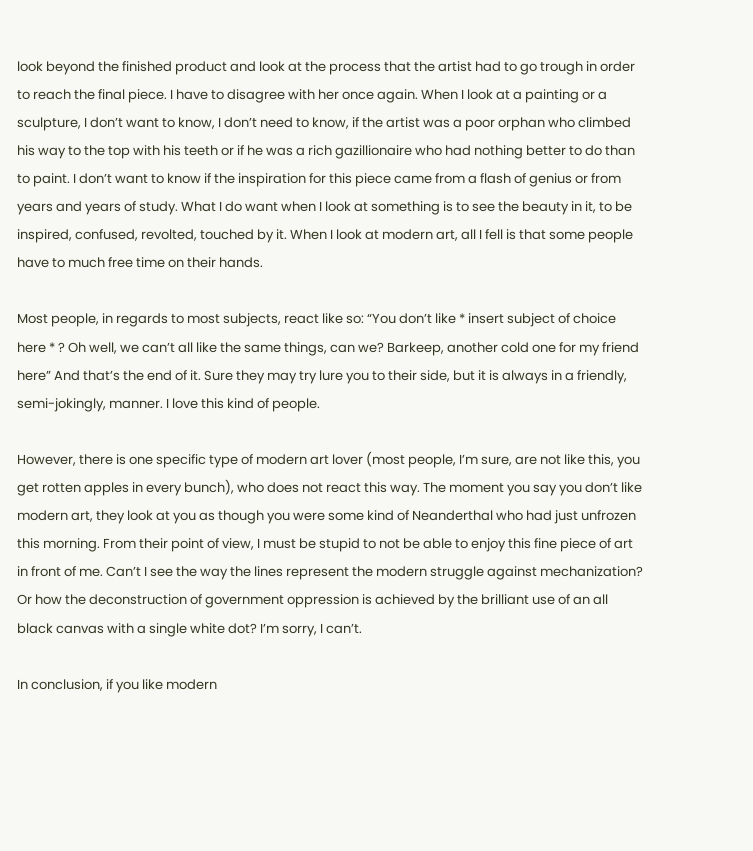look beyond the finished product and look at the process that the artist had to go trough in order to reach the final piece. I have to disagree with her once again. When I look at a painting or a sculpture, I don’t want to know, I don’t need to know, if the artist was a poor orphan who climbed his way to the top with his teeth or if he was a rich gazillionaire who had nothing better to do than to paint. I don’t want to know if the inspiration for this piece came from a flash of genius or from years and years of study. What I do want when I look at something is to see the beauty in it, to be inspired, confused, revolted, touched by it. When I look at modern art, all I fell is that some people have to much free time on their hands.

Most people, in regards to most subjects, react like so: “You don’t like * insert subject of choice here * ? Oh well, we can’t all like the same things, can we? Barkeep, another cold one for my friend here” And that’s the end of it. Sure they may try lure you to their side, but it is always in a friendly, semi-jokingly, manner. I love this kind of people.

However, there is one specific type of modern art lover (most people, I’m sure, are not like this, you get rotten apples in every bunch), who does not react this way. The moment you say you don’t like modern art, they look at you as though you were some kind of Neanderthal who had just unfrozen this morning. From their point of view, I must be stupid to not be able to enjoy this fine piece of art in front of me. Can’t I see the way the lines represent the modern struggle against mechanization? Or how the deconstruction of government oppression is achieved by the brilliant use of an all black canvas with a single white dot? I’m sorry, I can’t.

In conclusion, if you like modern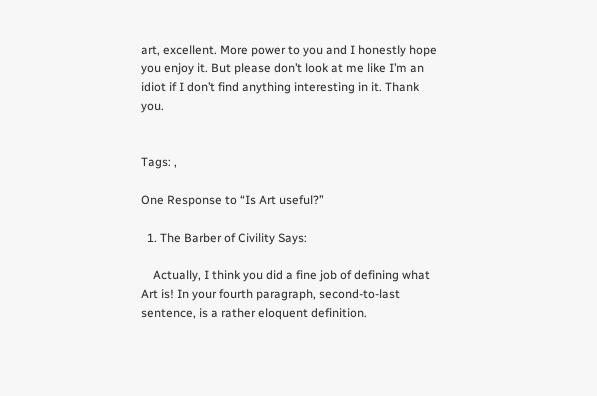art, excellent. More power to you and I honestly hope you enjoy it. But please don’t look at me like I’m an idiot if I don’t find anything interesting in it. Thank you.


Tags: ,

One Response to “Is Art useful?”

  1. The Barber of Civility Says:

    Actually, I think you did a fine job of defining what Art is! In your fourth paragraph, second-to-last sentence, is a rather eloquent definition.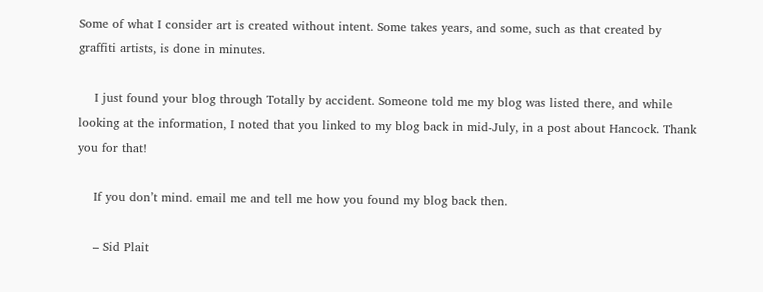Some of what I consider art is created without intent. Some takes years, and some, such as that created by graffiti artists, is done in minutes.

    I just found your blog through Totally by accident. Someone told me my blog was listed there, and while looking at the information, I noted that you linked to my blog back in mid-July, in a post about Hancock. Thank you for that!

    If you don’t mind. email me and tell me how you found my blog back then.

    – Sid Plait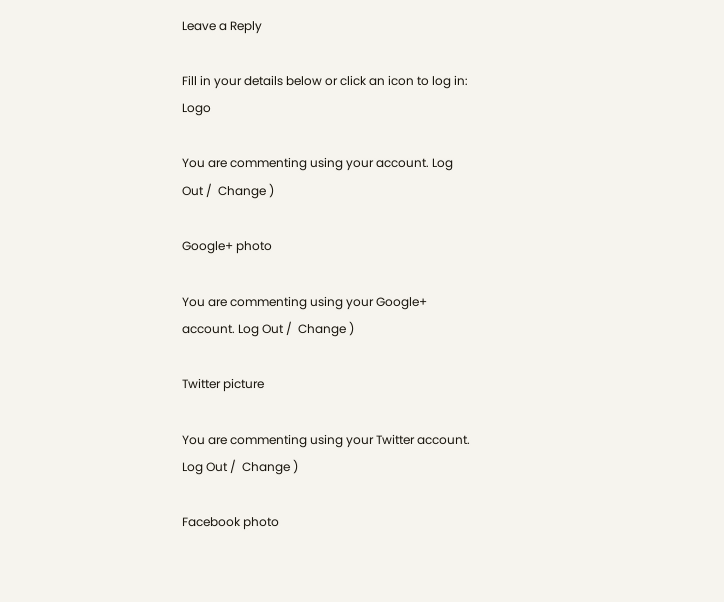Leave a Reply

Fill in your details below or click an icon to log in: Logo

You are commenting using your account. Log Out /  Change )

Google+ photo

You are commenting using your Google+ account. Log Out /  Change )

Twitter picture

You are commenting using your Twitter account. Log Out /  Change )

Facebook photo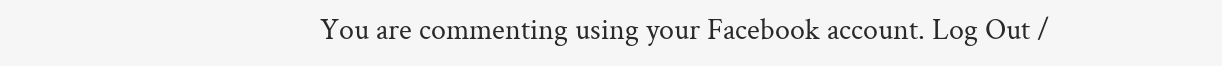You are commenting using your Facebook account. Log Out /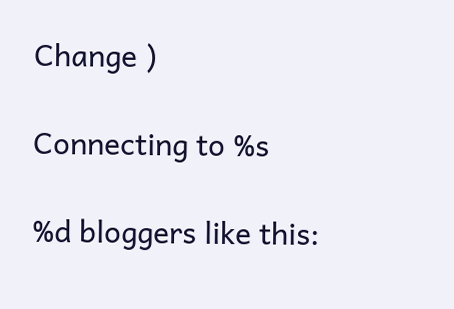Change )

Connecting to %s

%d bloggers like this: